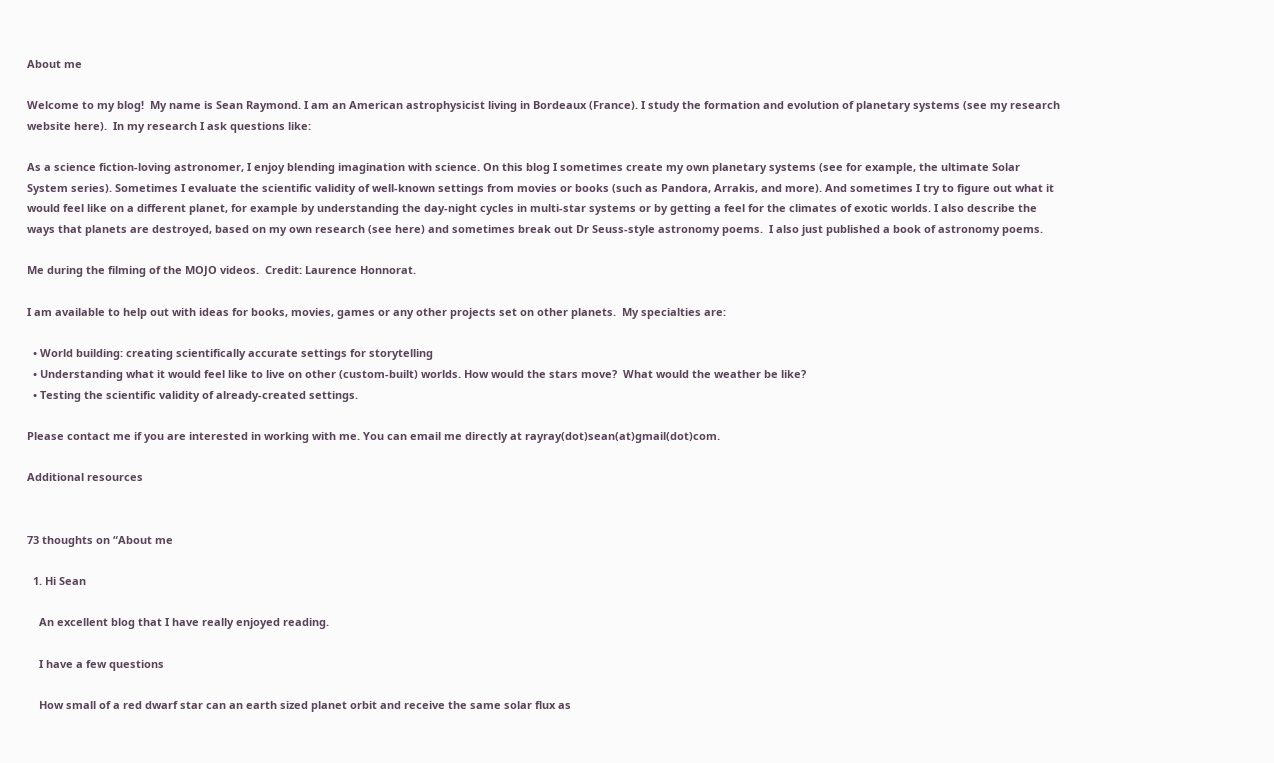About me

Welcome to my blog!  My name is Sean Raymond. I am an American astrophysicist living in Bordeaux (France). I study the formation and evolution of planetary systems (see my research website here).  In my research I ask questions like:

As a science fiction-loving astronomer, I enjoy blending imagination with science. On this blog I sometimes create my own planetary systems (see for example, the ultimate Solar System series). Sometimes I evaluate the scientific validity of well-known settings from movies or books (such as Pandora, Arrakis, and more). And sometimes I try to figure out what it would feel like on a different planet, for example by understanding the day-night cycles in multi-star systems or by getting a feel for the climates of exotic worlds. I also describe the ways that planets are destroyed, based on my own research (see here) and sometimes break out Dr Seuss-style astronomy poems.  I also just published a book of astronomy poems.

Me during the filming of the MOJO videos.  Credit: Laurence Honnorat.

I am available to help out with ideas for books, movies, games or any other projects set on other planets.  My specialties are:

  • World building: creating scientifically accurate settings for storytelling
  • Understanding what it would feel like to live on other (custom-built) worlds. How would the stars move?  What would the weather be like?
  • Testing the scientific validity of already-created settings.

Please contact me if you are interested in working with me. You can email me directly at rayray(dot)sean(at)gmail(dot)com.

Additional resources


73 thoughts on “About me

  1. Hi Sean

    An excellent blog that I have really enjoyed reading.

    I have a few questions

    How small of a red dwarf star can an earth sized planet orbit and receive the same solar flux as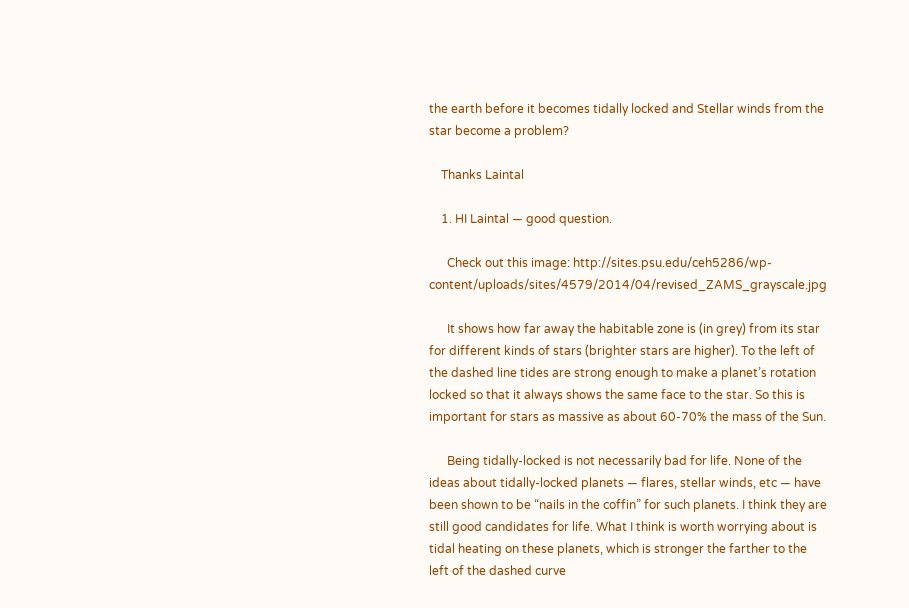the earth before it becomes tidally locked and Stellar winds from the star become a problem?

    Thanks Laintal

    1. HI Laintal — good question.

      Check out this image: http://sites.psu.edu/ceh5286/wp-content/uploads/sites/4579/2014/04/revised_ZAMS_grayscale.jpg

      It shows how far away the habitable zone is (in grey) from its star for different kinds of stars (brighter stars are higher). To the left of the dashed line tides are strong enough to make a planet’s rotation locked so that it always shows the same face to the star. So this is important for stars as massive as about 60-70% the mass of the Sun.

      Being tidally-locked is not necessarily bad for life. None of the ideas about tidally-locked planets — flares, stellar winds, etc — have been shown to be “nails in the coffin” for such planets. I think they are still good candidates for life. What I think is worth worrying about is tidal heating on these planets, which is stronger the farther to the left of the dashed curve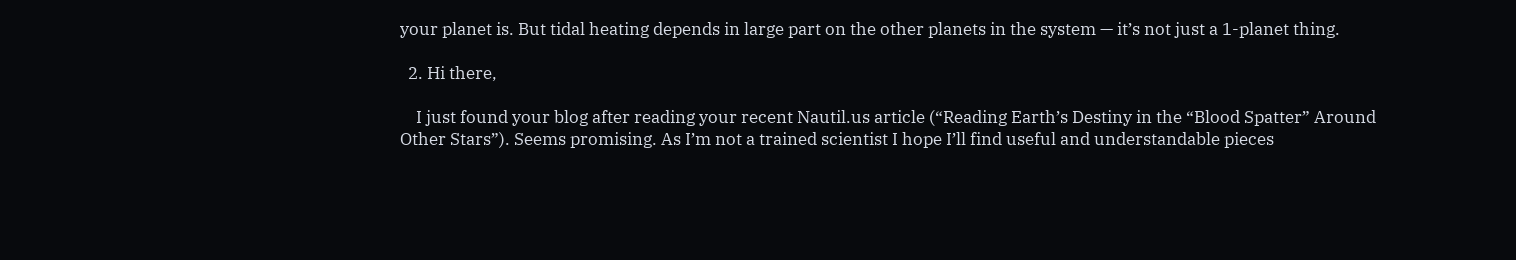your planet is. But tidal heating depends in large part on the other planets in the system — it’s not just a 1-planet thing.

  2. Hi there,

    I just found your blog after reading your recent Nautil.us article (“Reading Earth’s Destiny in the “Blood Spatter” Around Other Stars”). Seems promising. As I’m not a trained scientist I hope I’ll find useful and understandable pieces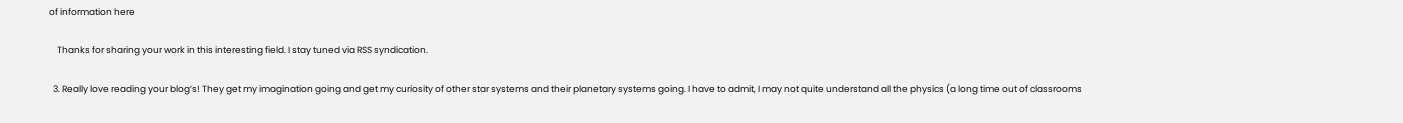of information here

    Thanks for sharing your work in this interesting field. I stay tuned via RSS syndication.

  3. Really love reading your blog’s! They get my imagination going and get my curiosity of other star systems and their planetary systems going. I have to admit, I may not quite understand all the physics (a long time out of classrooms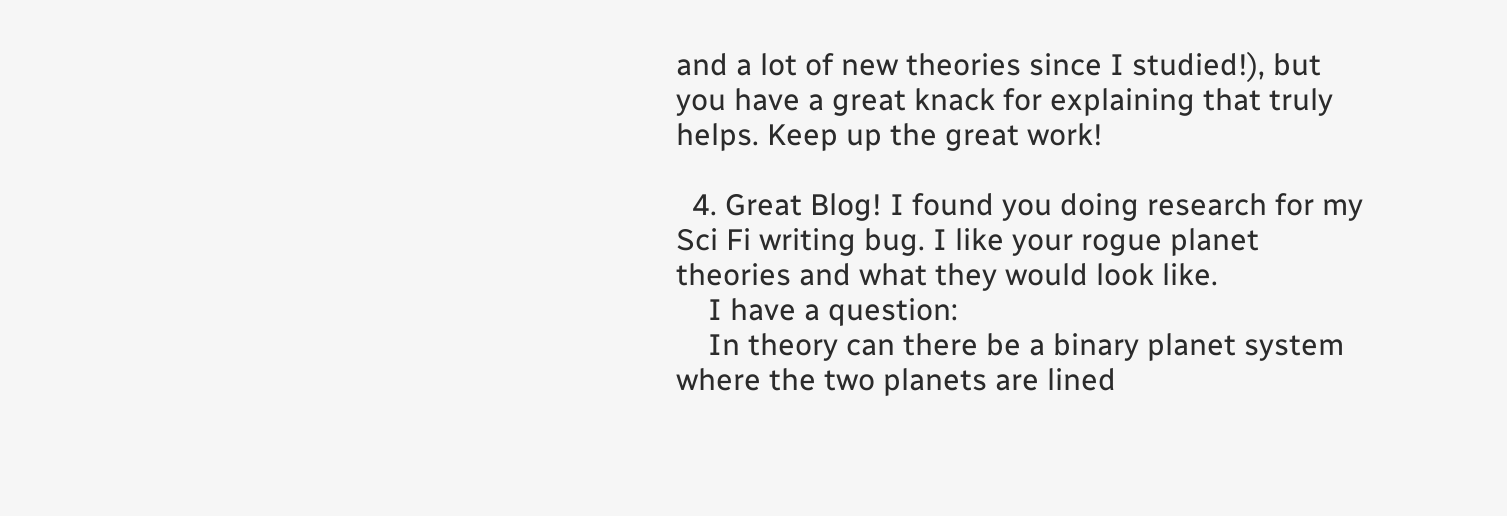and a lot of new theories since I studied!), but you have a great knack for explaining that truly helps. Keep up the great work!

  4. Great Blog! I found you doing research for my Sci Fi writing bug. I like your rogue planet theories and what they would look like.
    I have a question:
    In theory can there be a binary planet system where the two planets are lined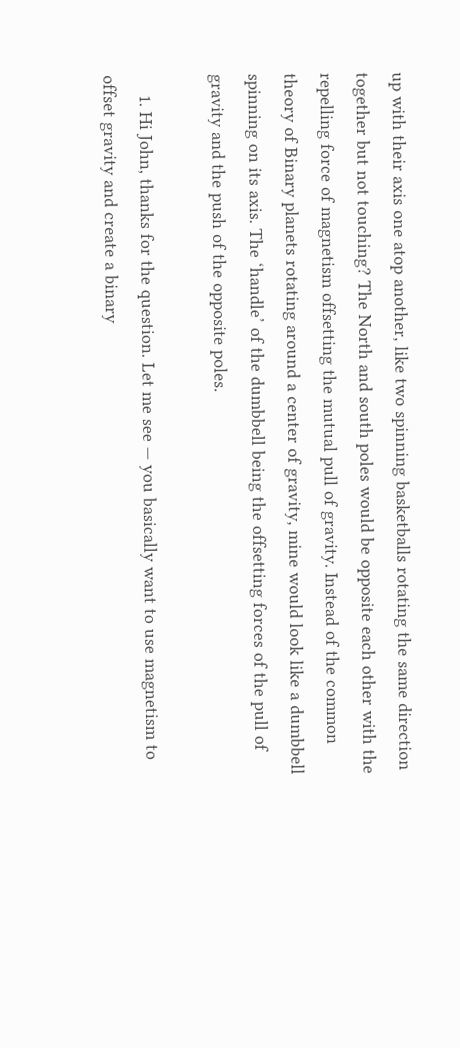up with their axis one atop another, like two spinning basketballs rotating the same direction together but not touching? The North and south poles would be opposite each other with the repelling force of magnetism offsetting the mutual pull of gravity. Instead of the common theory of Binary planets rotating around a center of gravity, mine would look like a dumbbell spinning on its axis. The ‘handle’ of the dumbbell being the offsetting forces of the pull of gravity and the push of the opposite poles.

    1. Hi John, thanks for the question. Let me see — you basically want to use magnetism to offset gravity and create a binary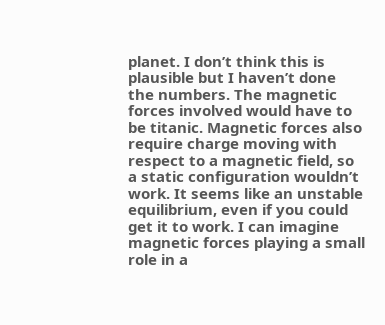planet. I don’t think this is plausible but I haven’t done the numbers. The magnetic forces involved would have to be titanic. Magnetic forces also require charge moving with respect to a magnetic field, so a static configuration wouldn’t work. It seems like an unstable equilibrium, even if you could get it to work. I can imagine magnetic forces playing a small role in a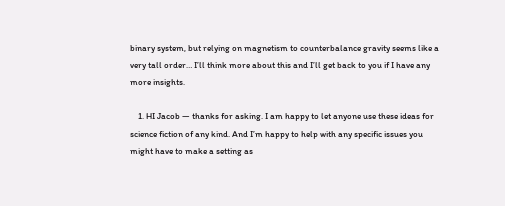binary system, but relying on magnetism to counterbalance gravity seems like a very tall order… I’ll think more about this and I’ll get back to you if I have any more insights.

    1. HI Jacob — thanks for asking. I am happy to let anyone use these ideas for science fiction of any kind. And I’m happy to help with any specific issues you might have to make a setting as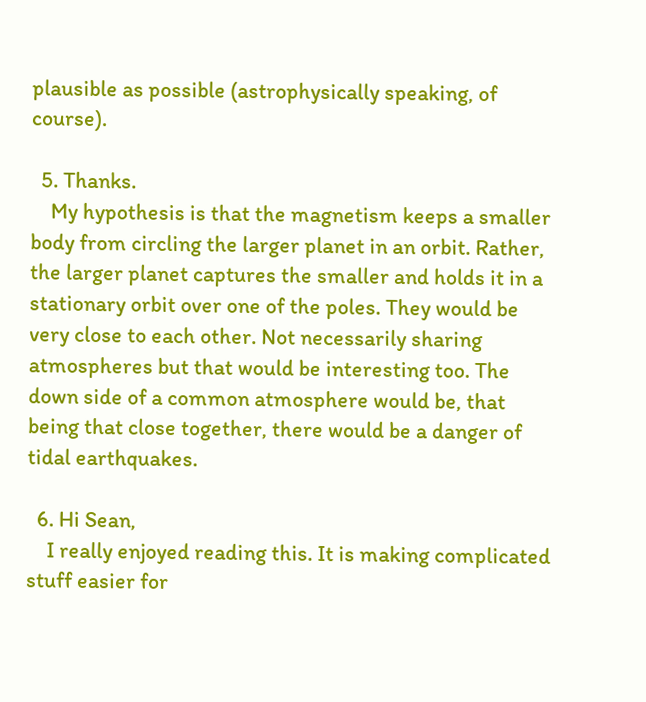plausible as possible (astrophysically speaking, of course).

  5. Thanks.
    My hypothesis is that the magnetism keeps a smaller body from circling the larger planet in an orbit. Rather, the larger planet captures the smaller and holds it in a stationary orbit over one of the poles. They would be very close to each other. Not necessarily sharing atmospheres but that would be interesting too. The down side of a common atmosphere would be, that being that close together, there would be a danger of tidal earthquakes.

  6. Hi Sean,
    I really enjoyed reading this. It is making complicated stuff easier for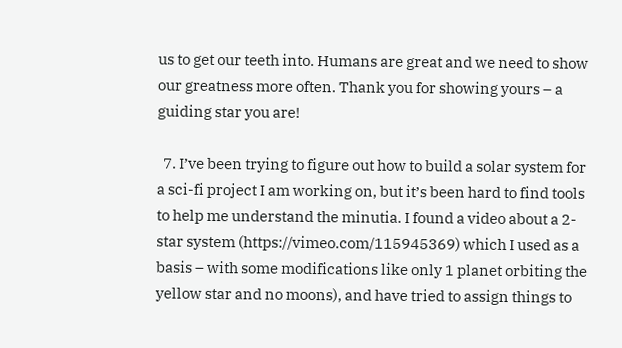us to get our teeth into. Humans are great and we need to show our greatness more often. Thank you for showing yours – a guiding star you are!

  7. I’ve been trying to figure out how to build a solar system for a sci-fi project I am working on, but it’s been hard to find tools to help me understand the minutia. I found a video about a 2-star system (https://vimeo.com/115945369) which I used as a basis – with some modifications like only 1 planet orbiting the yellow star and no moons), and have tried to assign things to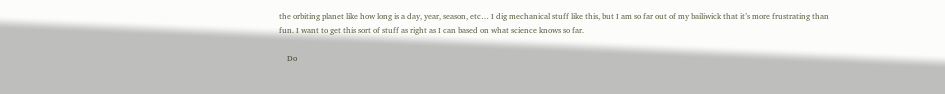the orbiting planet like how long is a day, year, season, etc… I dig mechanical stuff like this, but I am so far out of my bailiwick that it’s more frustrating than fun. I want to get this sort of stuff as right as I can based on what science knows so far.

    Do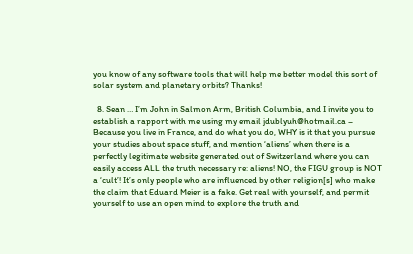you know of any software tools that will help me better model this sort of solar system and planetary orbits? Thanks!

  8. Sean … I’m John in Salmon Arm, British Columbia, and I invite you to establish a rapport with me using my email jdublyuh@hotmail.ca – Because you live in France, and do what you do, WHY is it that you pursue your studies about space stuff, and mention ‘aliens’ when there is a perfectly legitimate website generated out of Switzerland where you can easily access ALL the truth necessary re: aliens! NO, the FIGU group is NOT a ‘cult’! It’s only people who are influenced by other religion[s] who make the claim that Eduard Meier is a fake. Get real with yourself, and permit yourself to use an open mind to explore the truth and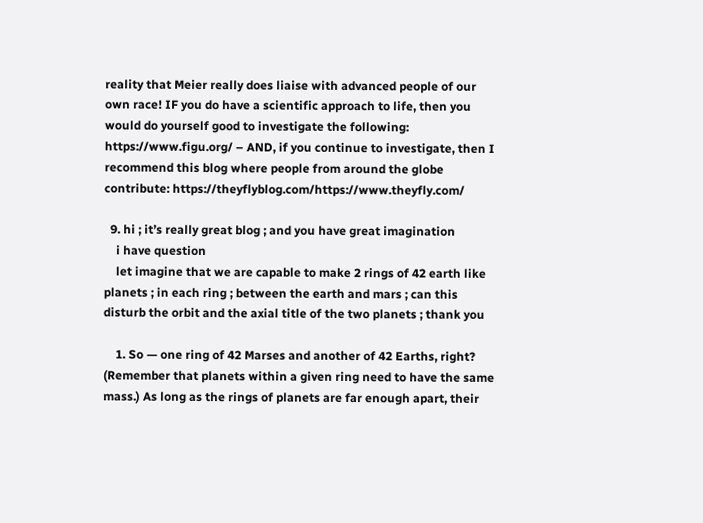reality that Meier really does liaise with advanced people of our own race! IF you do have a scientific approach to life, then you would do yourself good to investigate the following: https://www.figu.org/ – AND, if you continue to investigate, then I recommend this blog where people from around the globe contribute: https://theyflyblog.com/https://www.theyfly.com/

  9. hi ; it’s really great blog ; and you have great imagination
    i have question
    let imagine that we are capable to make 2 rings of 42 earth like planets ; in each ring ; between the earth and mars ; can this disturb the orbit and the axial title of the two planets ; thank you

    1. So — one ring of 42 Marses and another of 42 Earths, right? (Remember that planets within a given ring need to have the same mass.) As long as the rings of planets are far enough apart, their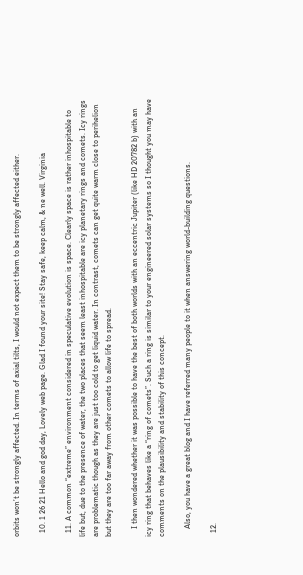orbits won’t be strongly affected. In terms of axial tilts, I would not expect them to be strongly affected either.

  10. 1 26 21 Hello and god day, Lovely web page. Glad I found your site! Stay safe, keep calm, & ne well. Virginia

  11. A common “extreme” environment considered in speculative evolution is space. Clearly space is rather inhospitable to life but, due to the presence of water, the two places that seem least inhospitable are icy planetary rings and comets. Icy rings are problematic though as they are just too cold to get liquid water. In contrast, comets can get quite warm close to perihelion but they are too far away from other comets to allow life to spread.

    I then wondered whether it was possible to have the best of both worlds with an eccentric Jupiter (like HD 20782 b) with an icy ring that behaves like a “ring of comets”. Such a ring is similar to your engineered solar systems so I thought you may have comments on the plausibility and stability of this concept.

    Also, you have a great blog and I have referred many people to it when answering world-building questions.

  12.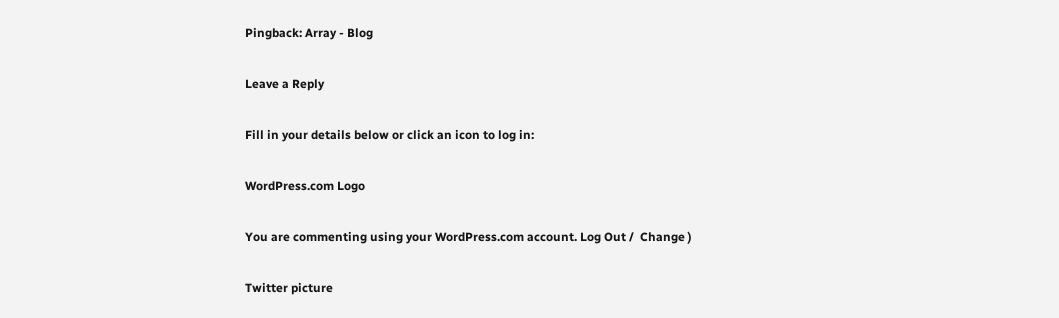Pingback: Array - Blog

Leave a Reply

Fill in your details below or click an icon to log in:

WordPress.com Logo

You are commenting using your WordPress.com account. Log Out /  Change )

Twitter picture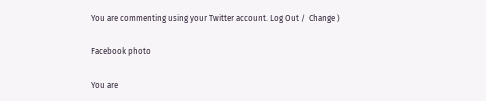You are commenting using your Twitter account. Log Out /  Change )

Facebook photo

You are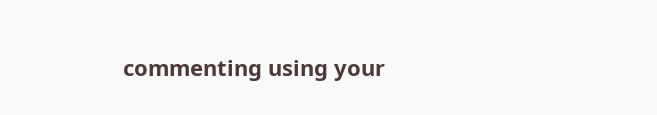commenting using your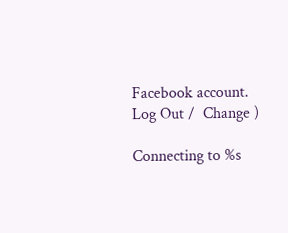Facebook account. Log Out /  Change )

Connecting to %s